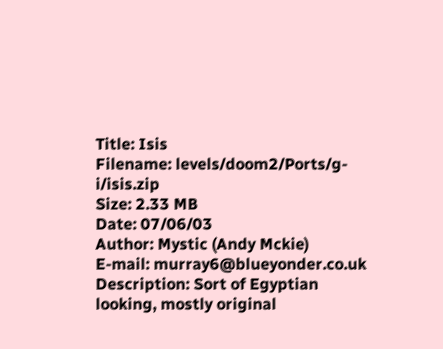Title: Isis
Filename: levels/doom2/Ports/g-i/isis.zip
Size: 2.33 MB
Date: 07/06/03
Author: Mystic (Andy Mckie)
E-mail: murray6@blueyonder.co.uk
Description: Sort of Egyptian looking, mostly original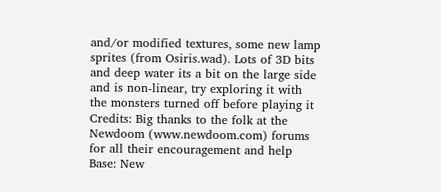and/or modified textures, some new lamp sprites (from Osiris.wad). Lots of 3D bits and deep water its a bit on the large side and is non-linear, try exploring it with the monsters turned off before playing it
Credits: Big thanks to the folk at the Newdoom (www.newdoom.com) forums for all their encouragement and help
Base: New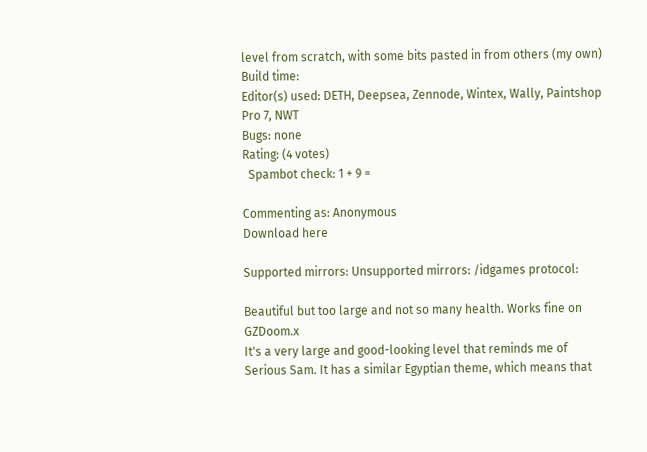level from scratch, with some bits pasted in from others (my own)
Build time:
Editor(s) used: DETH, Deepsea, Zennode, Wintex, Wally, Paintshop Pro 7, NWT
Bugs: none
Rating: (4 votes)
  Spambot check: 1 + 9 =

Commenting as: Anonymous
Download here

Supported mirrors: Unsupported mirrors: /idgames protocol:

Beautiful but too large and not so many health. Works fine on GZDoom.x
It's a very large and good-looking level that reminds me of Serious Sam. It has a similar Egyptian theme, which means that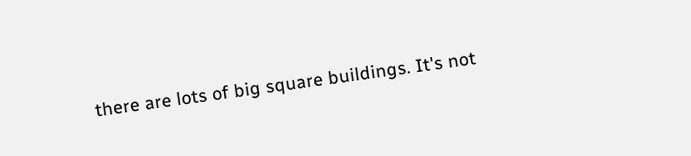there are lots of big square buildings. It's not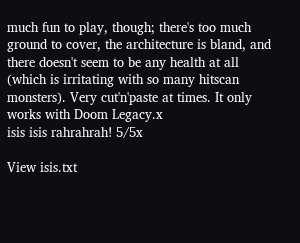much fun to play, though; there's too much ground to cover, the architecture is bland, and there doesn't seem to be any health at all (which is irritating with so many hitscan monsters). Very cut'n'paste at times. It only works with Doom Legacy.x
isis isis rahrahrah! 5/5x

View isis.txt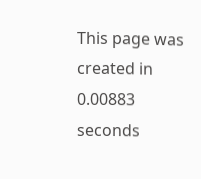This page was created in 0.00883 seconds